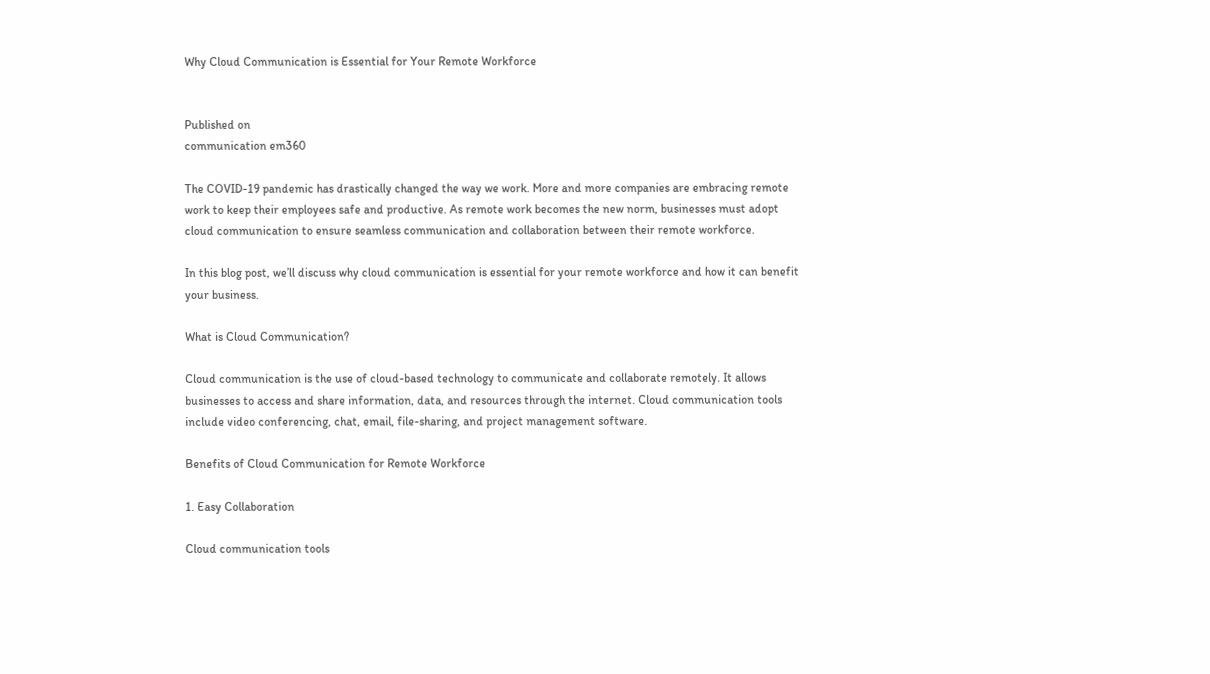Why Cloud Communication is Essential for Your Remote Workforce


Published on
communication em360

The COVID-19 pandemic has drastically changed the way we work. More and more companies are embracing remote work to keep their employees safe and productive. As remote work becomes the new norm, businesses must adopt cloud communication to ensure seamless communication and collaboration between their remote workforce.

In this blog post, we’ll discuss why cloud communication is essential for your remote workforce and how it can benefit your business.

What is Cloud Communication?

Cloud communication is the use of cloud-based technology to communicate and collaborate remotely. It allows businesses to access and share information, data, and resources through the internet. Cloud communication tools include video conferencing, chat, email, file-sharing, and project management software.

Benefits of Cloud Communication for Remote Workforce

1. Easy Collaboration

Cloud communication tools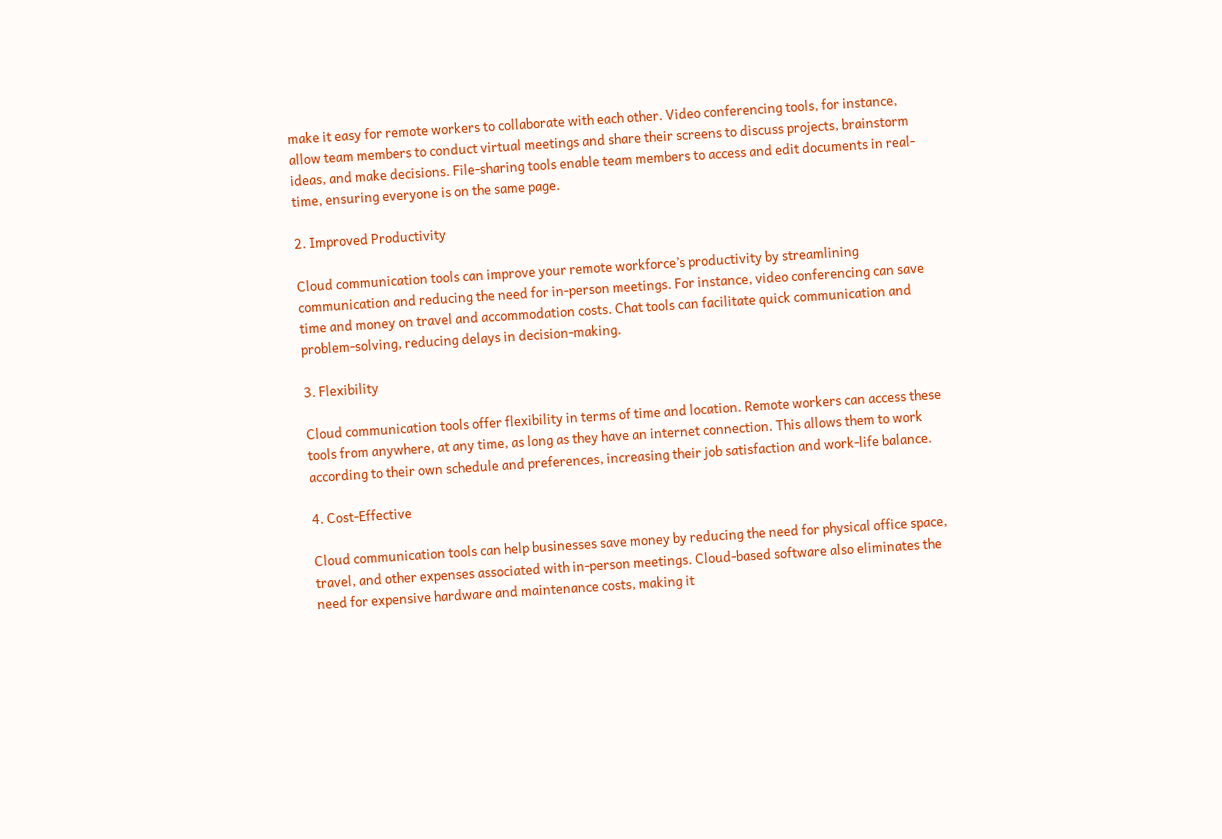make it easy for remote workers to collaborate with each other. Video conferencing tools, for instance, allow team members to conduct virtual meetings and share their screens to discuss projects, brainstorm ideas, and make decisions. File-sharing tools enable team members to access and edit documents in real-time, ensuring everyone is on the same page.

2. Improved Productivity

Cloud communication tools can improve your remote workforce’s productivity by streamlining communication and reducing the need for in-person meetings. For instance, video conferencing can save time and money on travel and accommodation costs. Chat tools can facilitate quick communication and problem-solving, reducing delays in decision-making.

3. Flexibility

Cloud communication tools offer flexibility in terms of time and location. Remote workers can access these tools from anywhere, at any time, as long as they have an internet connection. This allows them to work according to their own schedule and preferences, increasing their job satisfaction and work-life balance.

4. Cost-Effective

Cloud communication tools can help businesses save money by reducing the need for physical office space, travel, and other expenses associated with in-person meetings. Cloud-based software also eliminates the need for expensive hardware and maintenance costs, making it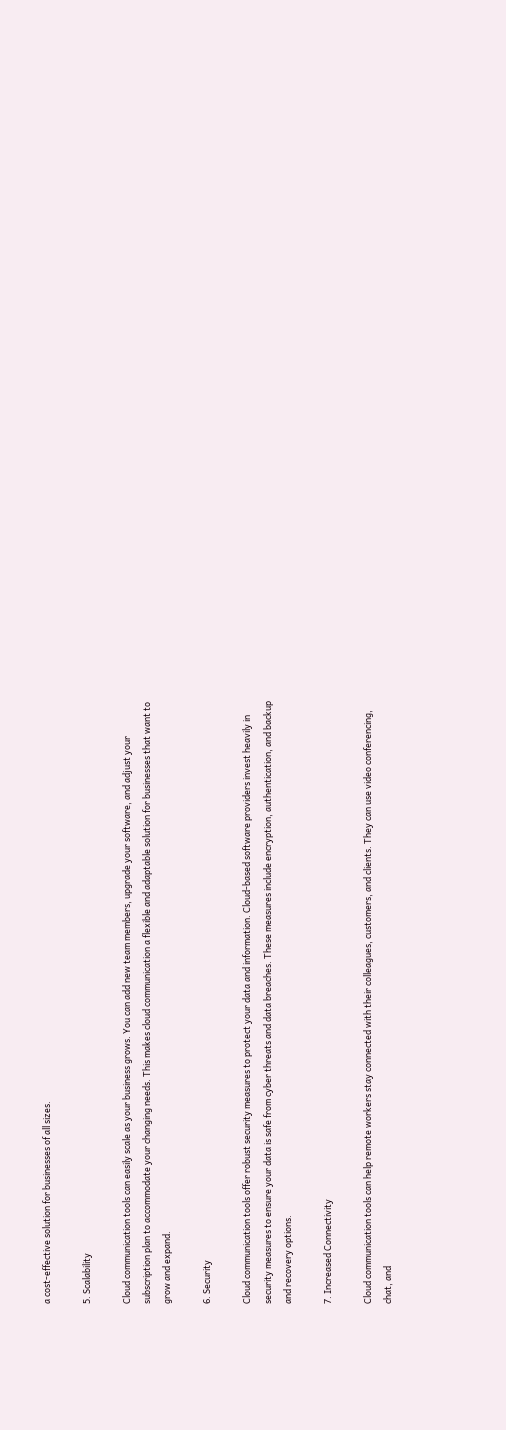a cost-effective solution for businesses of all sizes.

5. Scalability

Cloud communication tools can easily scale as your business grows. You can add new team members, upgrade your software, and adjust your subscription plan to accommodate your changing needs. This makes cloud communication a flexible and adaptable solution for businesses that want to grow and expand.

6. Security

Cloud communication tools offer robust security measures to protect your data and information. Cloud-based software providers invest heavily in security measures to ensure your data is safe from cyber threats and data breaches. These measures include encryption, authentication, and backup and recovery options.

7. Increased Connectivity

Cloud communication tools can help remote workers stay connected with their colleagues, customers, and clients. They can use video conferencing, chat, and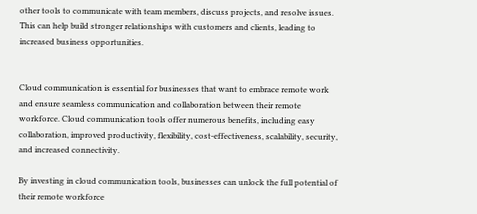other tools to communicate with team members, discuss projects, and resolve issues. This can help build stronger relationships with customers and clients, leading to increased business opportunities.


Cloud communication is essential for businesses that want to embrace remote work and ensure seamless communication and collaboration between their remote workforce. Cloud communication tools offer numerous benefits, including easy collaboration, improved productivity, flexibility, cost-effectiveness, scalability, security, and increased connectivity.

By investing in cloud communication tools, businesses can unlock the full potential of their remote workforce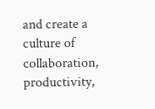and create a culture of collaboration, productivity,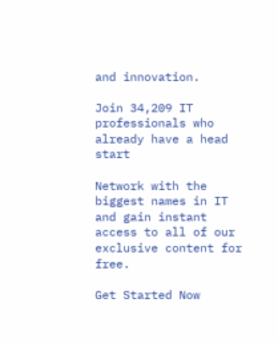and innovation.

Join 34,209 IT professionals who already have a head start

Network with the biggest names in IT and gain instant access to all of our exclusive content for free.

Get Started Now